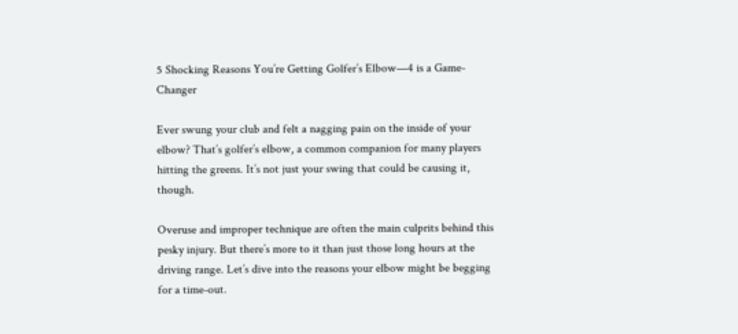5 Shocking Reasons You’re Getting Golfer’s Elbow—4 is a Game-Changer

Ever swung your club and felt a nagging pain on the inside of your elbow? That’s golfer’s elbow, a common companion for many players hitting the greens. It’s not just your swing that could be causing it, though.

Overuse and improper technique are often the main culprits behind this pesky injury. But there’s more to it than just those long hours at the driving range. Let’s dive into the reasons your elbow might be begging for a time-out.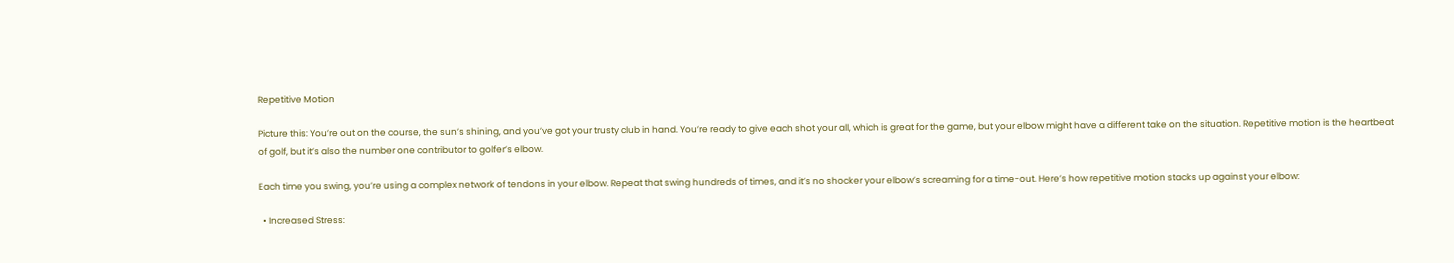Repetitive Motion

Picture this: You’re out on the course, the sun’s shining, and you’ve got your trusty club in hand. You’re ready to give each shot your all, which is great for the game, but your elbow might have a different take on the situation. Repetitive motion is the heartbeat of golf, but it’s also the number one contributor to golfer’s elbow.

Each time you swing, you’re using a complex network of tendons in your elbow. Repeat that swing hundreds of times, and it’s no shocker your elbow’s screaming for a time-out. Here’s how repetitive motion stacks up against your elbow:

  • Increased Stress: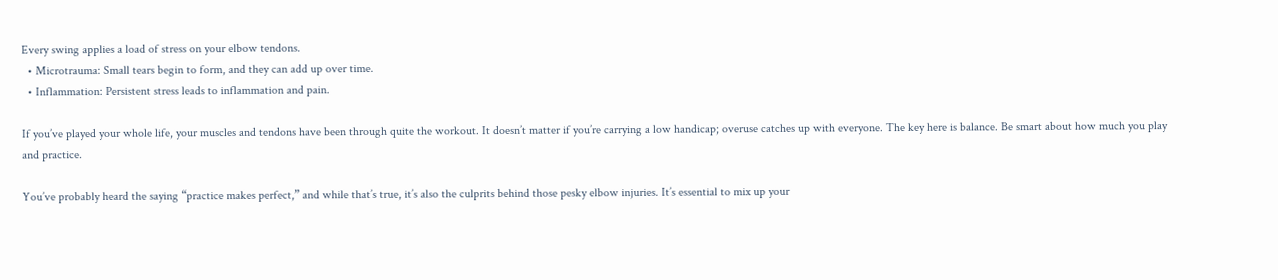Every swing applies a load of stress on your elbow tendons.
  • Microtrauma: Small tears begin to form, and they can add up over time.
  • Inflammation: Persistent stress leads to inflammation and pain.

If you’ve played your whole life, your muscles and tendons have been through quite the workout. It doesn’t matter if you’re carrying a low handicap; overuse catches up with everyone. The key here is balance. Be smart about how much you play and practice.

You’ve probably heard the saying “practice makes perfect,” and while that’s true, it’s also the culprits behind those pesky elbow injuries. It’s essential to mix up your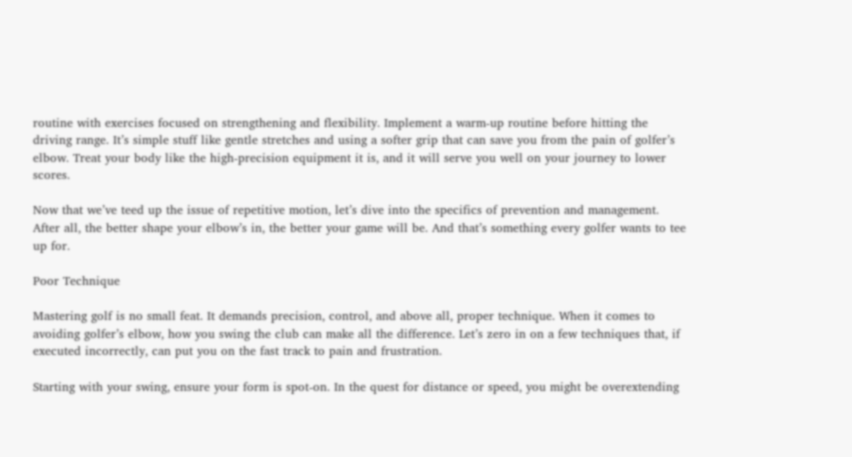routine with exercises focused on strengthening and flexibility. Implement a warm-up routine before hitting the driving range. It’s simple stuff like gentle stretches and using a softer grip that can save you from the pain of golfer’s elbow. Treat your body like the high-precision equipment it is, and it will serve you well on your journey to lower scores.

Now that we’ve teed up the issue of repetitive motion, let’s dive into the specifics of prevention and management. After all, the better shape your elbow’s in, the better your game will be. And that’s something every golfer wants to tee up for.

Poor Technique

Mastering golf is no small feat. It demands precision, control, and above all, proper technique. When it comes to avoiding golfer’s elbow, how you swing the club can make all the difference. Let’s zero in on a few techniques that, if executed incorrectly, can put you on the fast track to pain and frustration.

Starting with your swing, ensure your form is spot-on. In the quest for distance or speed, you might be overextending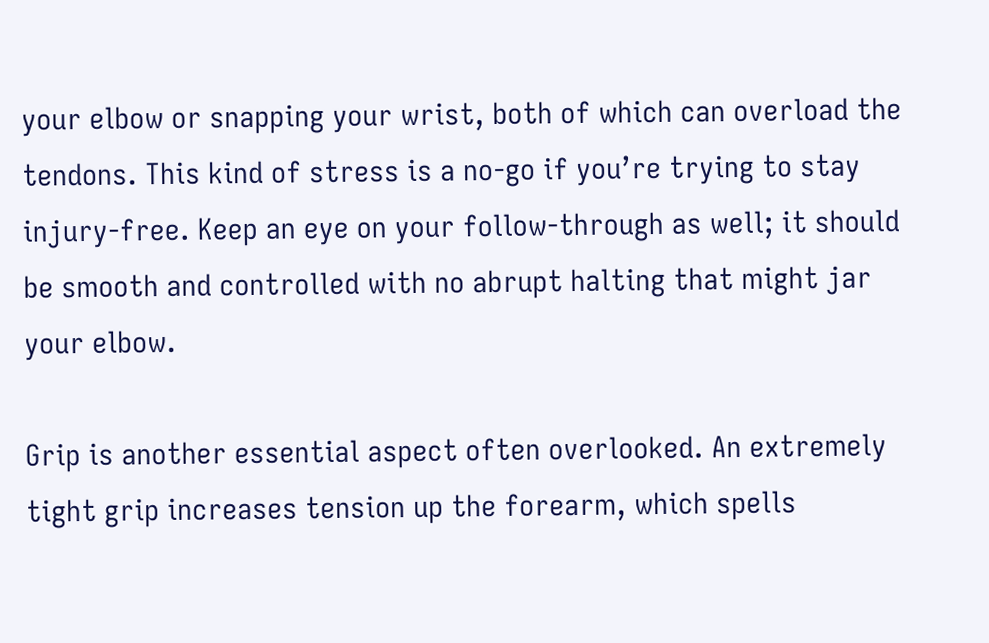your elbow or snapping your wrist, both of which can overload the tendons. This kind of stress is a no-go if you’re trying to stay injury-free. Keep an eye on your follow-through as well; it should be smooth and controlled with no abrupt halting that might jar your elbow.

Grip is another essential aspect often overlooked. An extremely tight grip increases tension up the forearm, which spells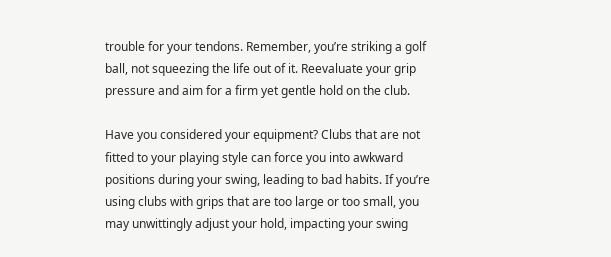trouble for your tendons. Remember, you’re striking a golf ball, not squeezing the life out of it. Reevaluate your grip pressure and aim for a firm yet gentle hold on the club.

Have you considered your equipment? Clubs that are not fitted to your playing style can force you into awkward positions during your swing, leading to bad habits. If you’re using clubs with grips that are too large or too small, you may unwittingly adjust your hold, impacting your swing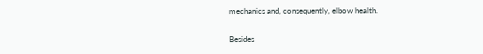mechanics and, consequently, elbow health.

Besides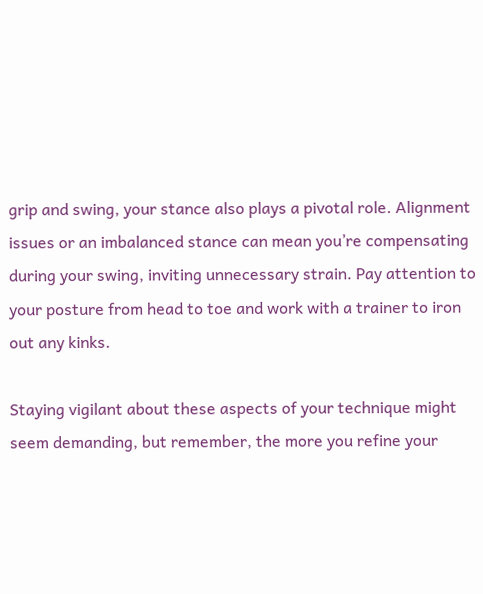grip and swing, your stance also plays a pivotal role. Alignment issues or an imbalanced stance can mean you’re compensating during your swing, inviting unnecessary strain. Pay attention to your posture from head to toe and work with a trainer to iron out any kinks.

Staying vigilant about these aspects of your technique might seem demanding, but remember, the more you refine your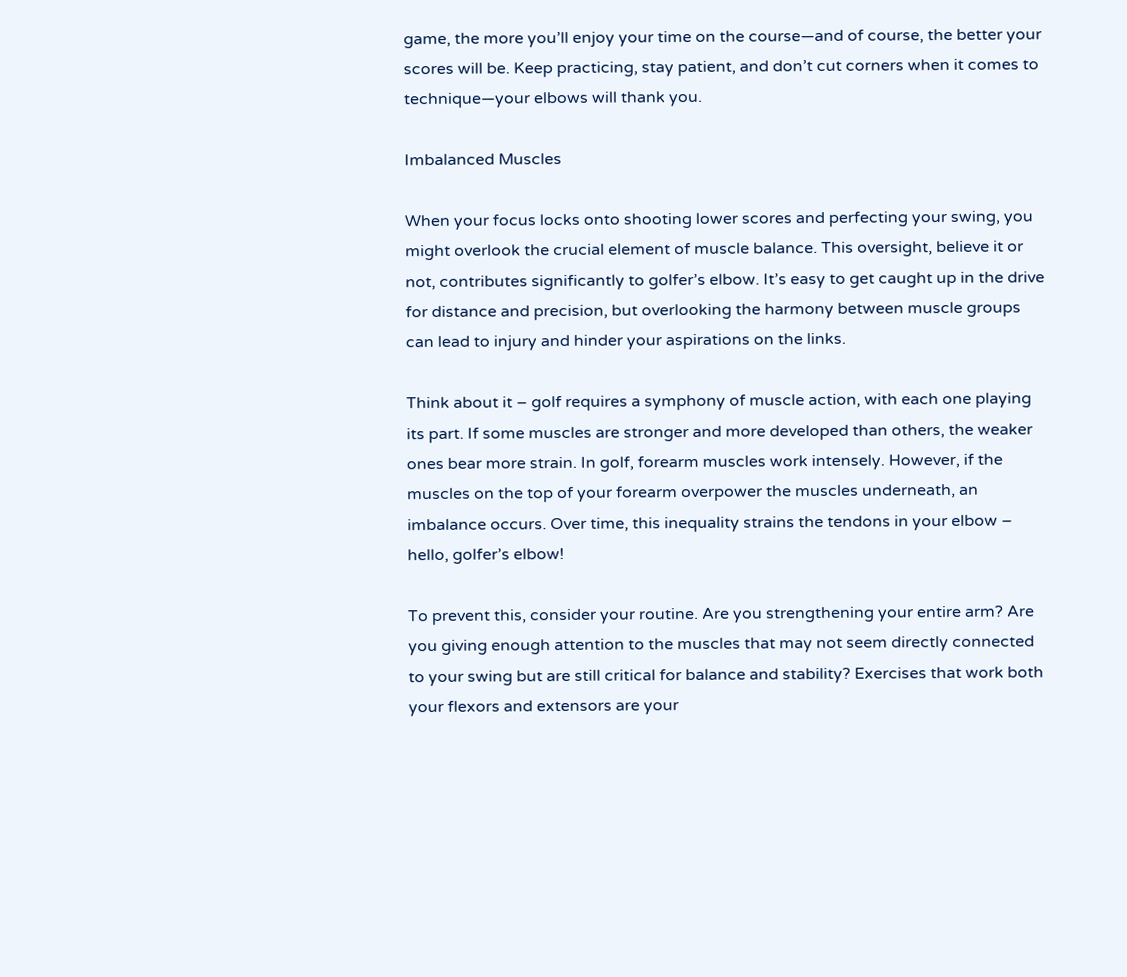game, the more you’ll enjoy your time on the course—and of course, the better your scores will be. Keep practicing, stay patient, and don’t cut corners when it comes to technique—your elbows will thank you.

Imbalanced Muscles

When your focus locks onto shooting lower scores and perfecting your swing, you might overlook the crucial element of muscle balance. This oversight, believe it or not, contributes significantly to golfer’s elbow. It’s easy to get caught up in the drive for distance and precision, but overlooking the harmony between muscle groups can lead to injury and hinder your aspirations on the links.

Think about it – golf requires a symphony of muscle action, with each one playing its part. If some muscles are stronger and more developed than others, the weaker ones bear more strain. In golf, forearm muscles work intensely. However, if the muscles on the top of your forearm overpower the muscles underneath, an imbalance occurs. Over time, this inequality strains the tendons in your elbow – hello, golfer’s elbow!

To prevent this, consider your routine. Are you strengthening your entire arm? Are you giving enough attention to the muscles that may not seem directly connected to your swing but are still critical for balance and stability? Exercises that work both your flexors and extensors are your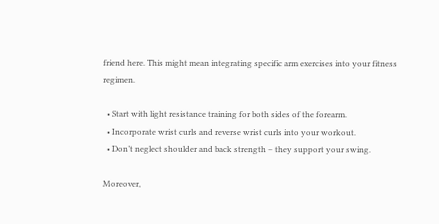friend here. This might mean integrating specific arm exercises into your fitness regimen.

  • Start with light resistance training for both sides of the forearm.
  • Incorporate wrist curls and reverse wrist curls into your workout.
  • Don’t neglect shoulder and back strength – they support your swing.

Moreover,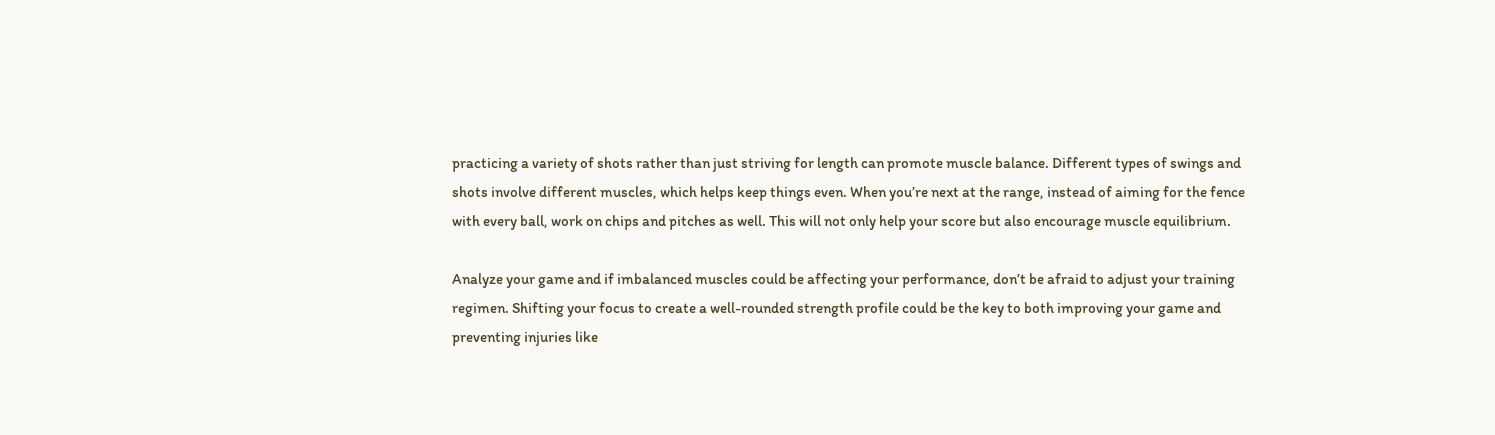practicing a variety of shots rather than just striving for length can promote muscle balance. Different types of swings and shots involve different muscles, which helps keep things even. When you’re next at the range, instead of aiming for the fence with every ball, work on chips and pitches as well. This will not only help your score but also encourage muscle equilibrium.

Analyze your game and if imbalanced muscles could be affecting your performance, don’t be afraid to adjust your training regimen. Shifting your focus to create a well-rounded strength profile could be the key to both improving your game and preventing injuries like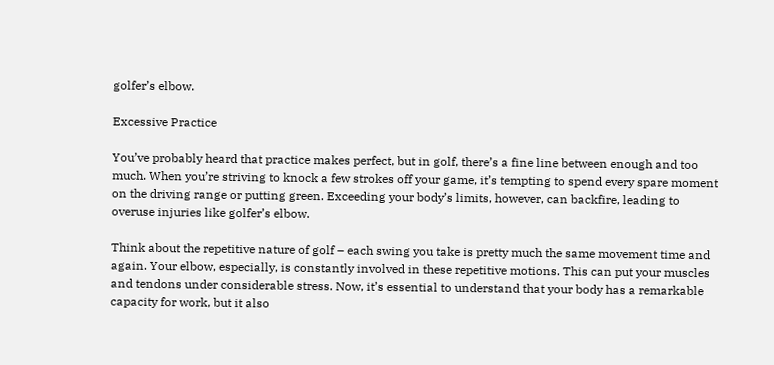golfer’s elbow.

Excessive Practice

You’ve probably heard that practice makes perfect, but in golf, there’s a fine line between enough and too much. When you’re striving to knock a few strokes off your game, it’s tempting to spend every spare moment on the driving range or putting green. Exceeding your body’s limits, however, can backfire, leading to overuse injuries like golfer’s elbow.

Think about the repetitive nature of golf – each swing you take is pretty much the same movement time and again. Your elbow, especially, is constantly involved in these repetitive motions. This can put your muscles and tendons under considerable stress. Now, it’s essential to understand that your body has a remarkable capacity for work, but it also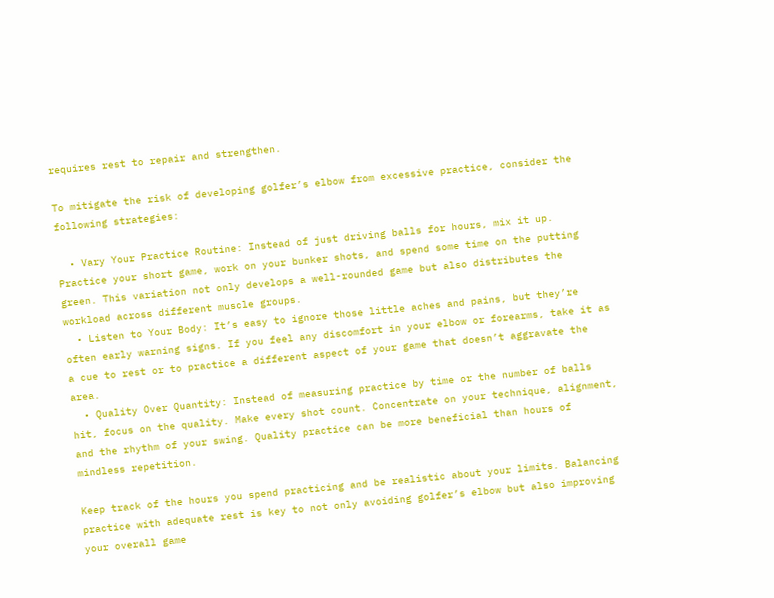requires rest to repair and strengthen.

To mitigate the risk of developing golfer’s elbow from excessive practice, consider the following strategies:

  • Vary Your Practice Routine: Instead of just driving balls for hours, mix it up. Practice your short game, work on your bunker shots, and spend some time on the putting green. This variation not only develops a well-rounded game but also distributes the workload across different muscle groups.
  • Listen to Your Body: It’s easy to ignore those little aches and pains, but they’re often early warning signs. If you feel any discomfort in your elbow or forearms, take it as a cue to rest or to practice a different aspect of your game that doesn’t aggravate the area.
  • Quality Over Quantity: Instead of measuring practice by time or the number of balls hit, focus on the quality. Make every shot count. Concentrate on your technique, alignment, and the rhythm of your swing. Quality practice can be more beneficial than hours of mindless repetition.

Keep track of the hours you spend practicing and be realistic about your limits. Balancing practice with adequate rest is key to not only avoiding golfer’s elbow but also improving your overall game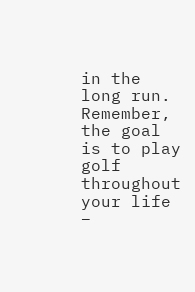in the long run. Remember, the goal is to play golf throughout your life –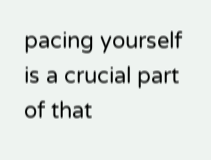pacing yourself is a crucial part of that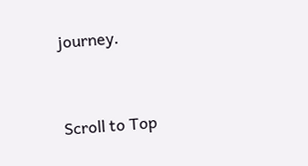journey.


Scroll to Top